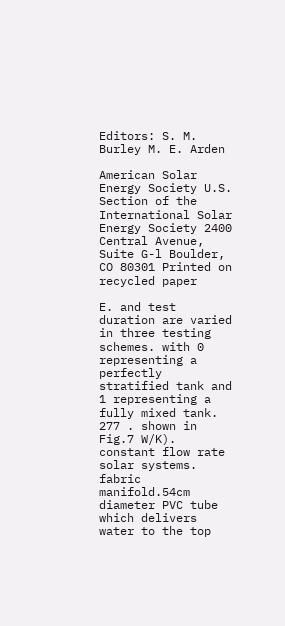Editors: S. M. Burley M. E. Arden

American Solar Energy Society U.S. Section of the International Solar Energy Society 2400 Central Avenue, Suite G-l Boulder, CO 80301 Printed on recycled paper

E. and test duration are varied in three testing schemes. with 0 representing a perfectly stratified tank and 1 representing a fully mixed tank. 277 . shown in Fig.7 W/K). constant flow rate solar systems. fabric manifold.54cm diameter PVC tube which delivers water to the top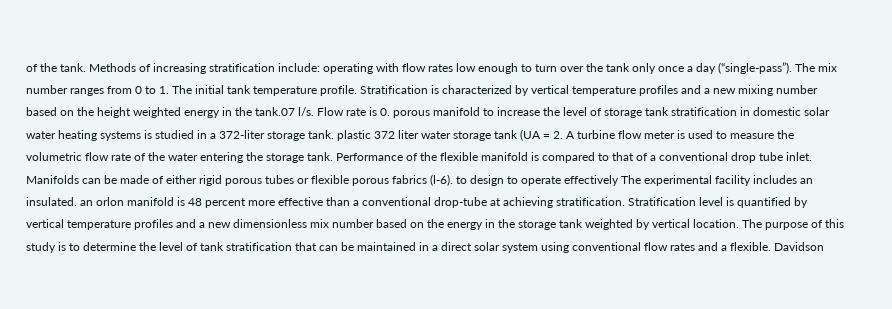of the tank. Methods of increasing stratification include: operating with flow rates low enough to turn over the tank only once a day (“single-pass”). The mix number ranges from 0 to 1. The initial tank temperature profile. Stratification is characterized by vertical temperature profiles and a new mixing number based on the height weighted energy in the tank.07 l/s. Flow rate is 0. porous manifold to increase the level of storage tank stratification in domestic solar water heating systems is studied in a 372-liter storage tank. plastic 372 liter water storage tank (UA = 2. A turbine flow meter is used to measure the volumetric flow rate of the water entering the storage tank. Performance of the flexible manifold is compared to that of a conventional drop tube inlet. Manifolds can be made of either rigid porous tubes or flexible porous fabrics (l-6). to design to operate effectively The experimental facility includes an insulated. an orlon manifold is 48 percent more effective than a conventional drop-tube at achieving stratification. Stratification level is quantified by vertical temperature profiles and a new dimensionless mix number based on the energy in the storage tank weighted by vertical location. The purpose of this study is to determine the level of tank stratification that can be maintained in a direct solar system using conventional flow rates and a flexible. Davidson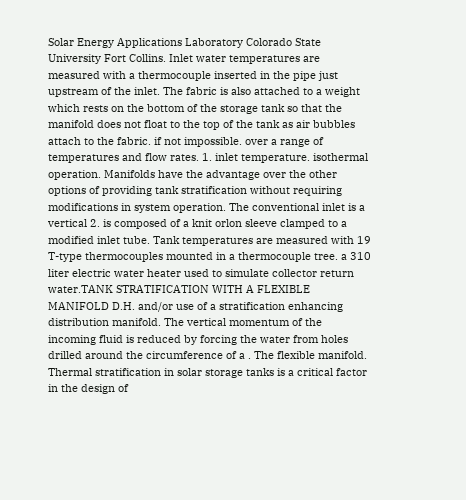Solar Energy Applications Laboratory Colorado State University Fort Collins. Inlet water temperatures are measured with a thermocouple inserted in the pipe just upstream of the inlet. The fabric is also attached to a weight which rests on the bottom of the storage tank so that the manifold does not float to the top of the tank as air bubbles attach to the fabric. if not impossible. over a range of temperatures and flow rates. 1. inlet temperature. isothermal operation. Manifolds have the advantage over the other options of providing tank stratification without requiring modifications in system operation. The conventional inlet is a vertical 2. is composed of a knit orlon sleeve clamped to a modified inlet tube. Tank temperatures are measured with 19 T-type thermocouples mounted in a thermocouple tree. a 310 liter electric water heater used to simulate collector return water.TANK STRATIFICATION WITH A FLEXIBLE MANIFOLD D.H. and/or use of a stratification enhancing distribution manifold. The vertical momentum of the incoming fluid is reduced by forcing the water from holes drilled around the circumference of a . The flexible manifold. Thermal stratification in solar storage tanks is a critical factor in the design of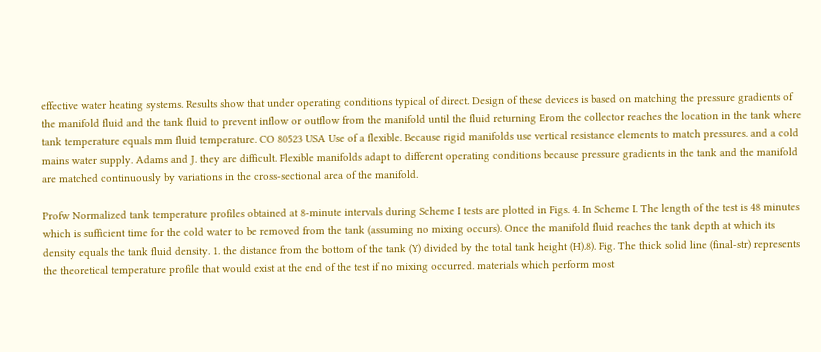effective water heating systems. Results show that under operating conditions typical of direct. Design of these devices is based on matching the pressure gradients of the manifold fluid and the tank fluid to prevent inflow or outflow from the manifold until the fluid returning Erom the collector reaches the location in the tank where tank temperature equals mm fluid temperature. CO 80523 USA Use of a flexible. Because rigid manifolds use vertical resistance elements to match pressures. and a cold mains water supply. Adams and J. they are difficult. Flexible manifolds adapt to different operating conditions because pressure gradients in the tank and the manifold are matched continuously by variations in the cross-sectional area of the manifold.

Profw Normalized tank temperature profiles obtained at 8-minute intervals during Scheme I tests are plotted in Figs. 4. In Scheme I. The length of the test is 48 minutes which is sufficient time for the cold water to be removed from the tank (assuming no mixing occurs). Once the manifold fluid reaches the tank depth at which its density equals the tank fluid density. 1. the distance from the bottom of the tank (Y) divided by the total tank height (H).8). Fig. The thick solid line (final-str) represents the theoretical temperature profile that would exist at the end of the test if no mixing occurred. materials which perform most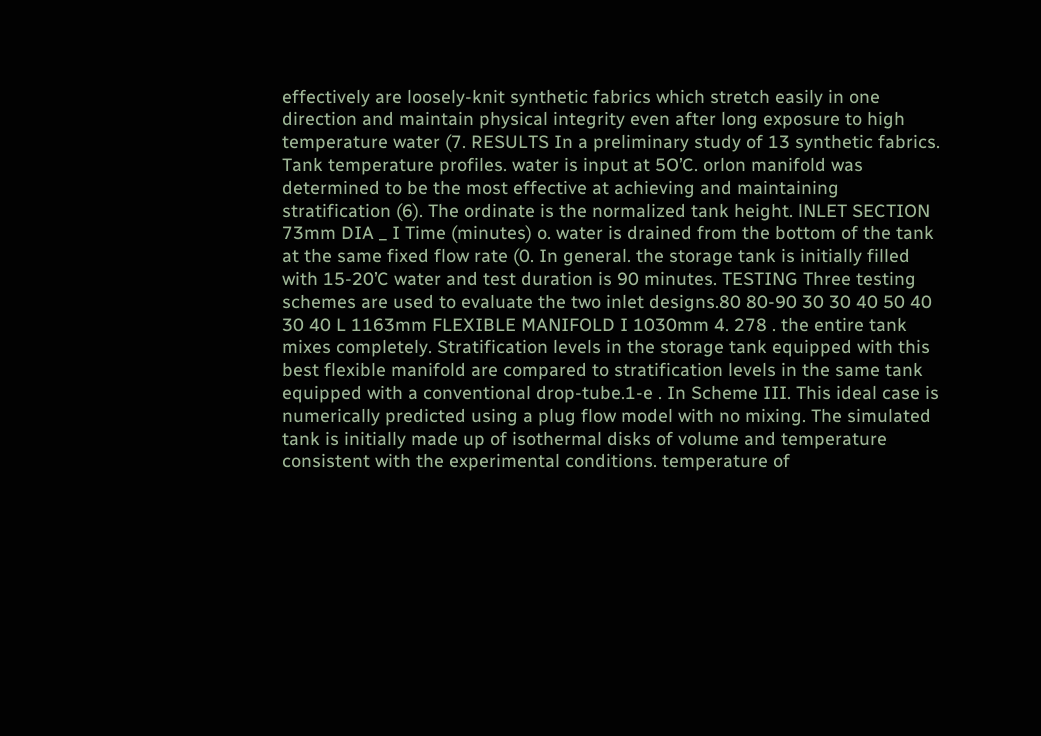effectively are loosely-knit synthetic fabrics which stretch easily in one direction and maintain physical integrity even after long exposure to high temperature water (7. RESULTS In a preliminary study of 13 synthetic fabrics. Tank temperature profiles. water is input at 5O’C. orlon manifold was determined to be the most effective at achieving and maintaining stratification (6). The ordinate is the normalized tank height. lNLET SECTION 73mm DIA _ I Time (minutes) o. water is drained from the bottom of the tank at the same fixed flow rate (0. In general. the storage tank is initially filled with 15-20’C water and test duration is 90 minutes. TESTING Three testing schemes are used to evaluate the two inlet designs.80 80-90 30 30 40 50 40 30 40 L 1163mm FLEXIBLE MANIFOLD I 1030mm 4. 278 . the entire tank mixes completely. Stratification levels in the storage tank equipped with this best flexible manifold are compared to stratification levels in the same tank equipped with a conventional drop-tube.1-e . In Scheme III. This ideal case is numerically predicted using a plug flow model with no mixing. The simulated tank is initially made up of isothermal disks of volume and temperature consistent with the experimental conditions. temperature of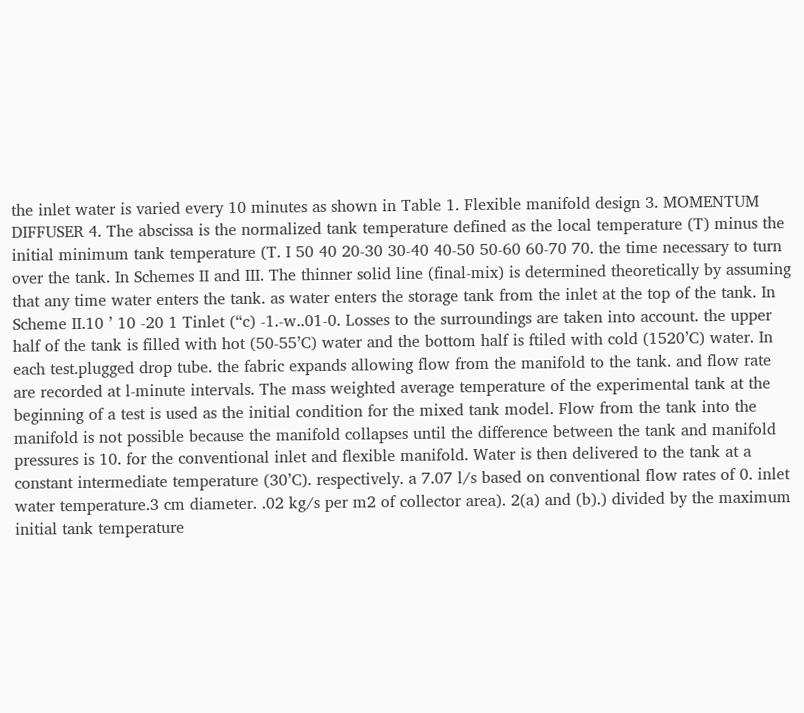the inlet water is varied every 10 minutes as shown in Table 1. Flexible manifold design 3. MOMENTUM DIFFUSER 4. The abscissa is the normalized tank temperature defined as the local temperature (T) minus the initial minimum tank temperature (T. I 50 40 20-30 30-40 40-50 50-60 60-70 70. the time necessary to turn over the tank. In Schemes II and III. The thinner solid line (final-mix) is determined theoretically by assuming that any time water enters the tank. as water enters the storage tank from the inlet at the top of the tank. In Scheme II.10 ’ 10 -20 1 Tinlet (“c) -1.-w..01-0. Losses to the surroundings are taken into account. the upper half of the tank is filled with hot (50-55’C) water and the bottom half is ftiled with cold (1520’C) water. In each test.plugged drop tube. the fabric expands allowing flow from the manifold to the tank. and flow rate are recorded at l-minute intervals. The mass weighted average temperature of the experimental tank at the beginning of a test is used as the initial condition for the mixed tank model. Flow from the tank into the manifold is not possible because the manifold collapses until the difference between the tank and manifold pressures is 10. for the conventional inlet and flexible manifold. Water is then delivered to the tank at a constant intermediate temperature (30’C). respectively. a 7.07 l/s based on conventional flow rates of 0. inlet water temperature.3 cm diameter. .02 kg/s per m2 of collector area). 2(a) and (b).) divided by the maximum initial tank temperature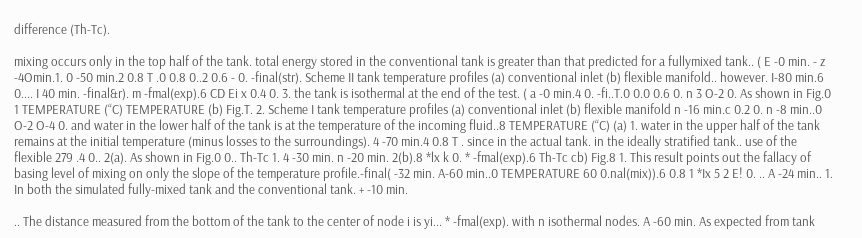difference (Th-Tc).

mixing occurs only in the top half of the tank. total energy stored in the conventional tank is greater than that predicted for a fullymixed tank.. ( E -0 min. - z -4Omin.1. 0 -50 min.2 0.8 T .0 0.8 0..2 0.6 - 0. -final(str). Scheme II tank temperature profiles (a) conventional inlet (b) flexible manifold.. however. I-80 min.6 0.... I 40 min. -final&r). m -fmal(exp).6 CD Ei x 0.4 0. 3. the tank is isothermal at the end of the test. ( a -0 min.4 0. -fi..T.0 0.0 0.6 0. n 3 O-2 0. As shown in Fig.0 1 TEMPERATURE (“C) TEMPERATURE (b) Fig.T. 2. Scheme I tank temperature profiles (a) conventional inlet (b) flexible manifold n -16 min.c 0.2 0. n -8 min..0 O-2 O-4 0. and water in the lower half of the tank is at the temperature of the incoming fluid..8 TEMPERATURE (“C) (a) 1. water in the upper half of the tank remains at the initial temperature (minus losses to the surroundings). 4 -70 min.4 0.8 T . since in the actual tank. in the ideally stratified tank.. use of the flexible 279 .4 0.. 2(a). As shown in Fig.0 0.. Th-Tc 1. 4 -30 min. n -20 min. 2(b).8 *lx k 0. * -fmal(exp).6 Th-Tc cb) Fig.8 1. This result points out the fallacy of basing level of mixing on only the slope of the temperature profile.-final( -32 min. A-60 min..0 TEMPERATURE 60 0.nal(mix)).6 0.8 1 *Ix 5 2 E! 0. .. A -24 min.. 1. In both the simulated fully-mixed tank and the conventional tank. + -10 min.

.. The distance measured from the bottom of the tank to the center of node i is yi... * -fmal(exp). with n isothermal nodes. A -60 min. As expected from tank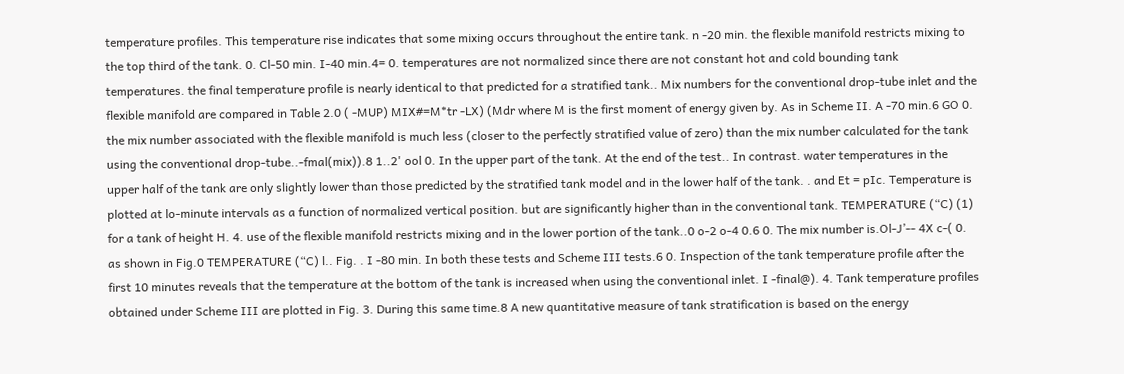temperature profiles. This temperature rise indicates that some mixing occurs throughout the entire tank. n -20 min. the flexible manifold restricts mixing to the top third of the tank. 0. Cl-50 min. I-40 min.4= 0. temperatures are not normalized since there are not constant hot and cold bounding tank temperatures. the final temperature profile is nearly identical to that predicted for a stratified tank.. Mix numbers for the conventional drop-tube inlet and the flexible manifold are compared in Table 2.0 ( -MUP) MIX#=M*tr -LX) (Mdr where M is the first moment of energy given by. As in Scheme II. A -70 min.6 GO 0. the mix number associated with the flexible manifold is much less (closer to the perfectly stratified value of zero) than the mix number calculated for the tank using the conventional drop-tube..-fmal(mix)).8 1..2' ool 0. In the upper part of the tank. At the end of the test.. In contrast. water temperatures in the upper half of the tank are only slightly lower than those predicted by the stratified tank model and in the lower half of the tank. . and Et = pIc. Temperature is plotted at lo-minute intervals as a function of normalized vertical position. but are significantly higher than in the conventional tank. TEMPERATURE (“C) (1) for a tank of height H. 4. use of the flexible manifold restricts mixing and in the lower portion of the tank..0 o-2 o-4 0.6 0. The mix number is.Ol-J’-- 4X c-( 0. as shown in Fig.0 TEMPERATURE (“C) l.. Fig. . I -80 min. In both these tests and Scheme III tests.6 0. Inspection of the tank temperature profile after the first 10 minutes reveals that the temperature at the bottom of the tank is increased when using the conventional inlet. I -final@). 4. Tank temperature profiles obtained under Scheme III are plotted in Fig. 3. During this same time.8 A new quantitative measure of tank stratification is based on the energy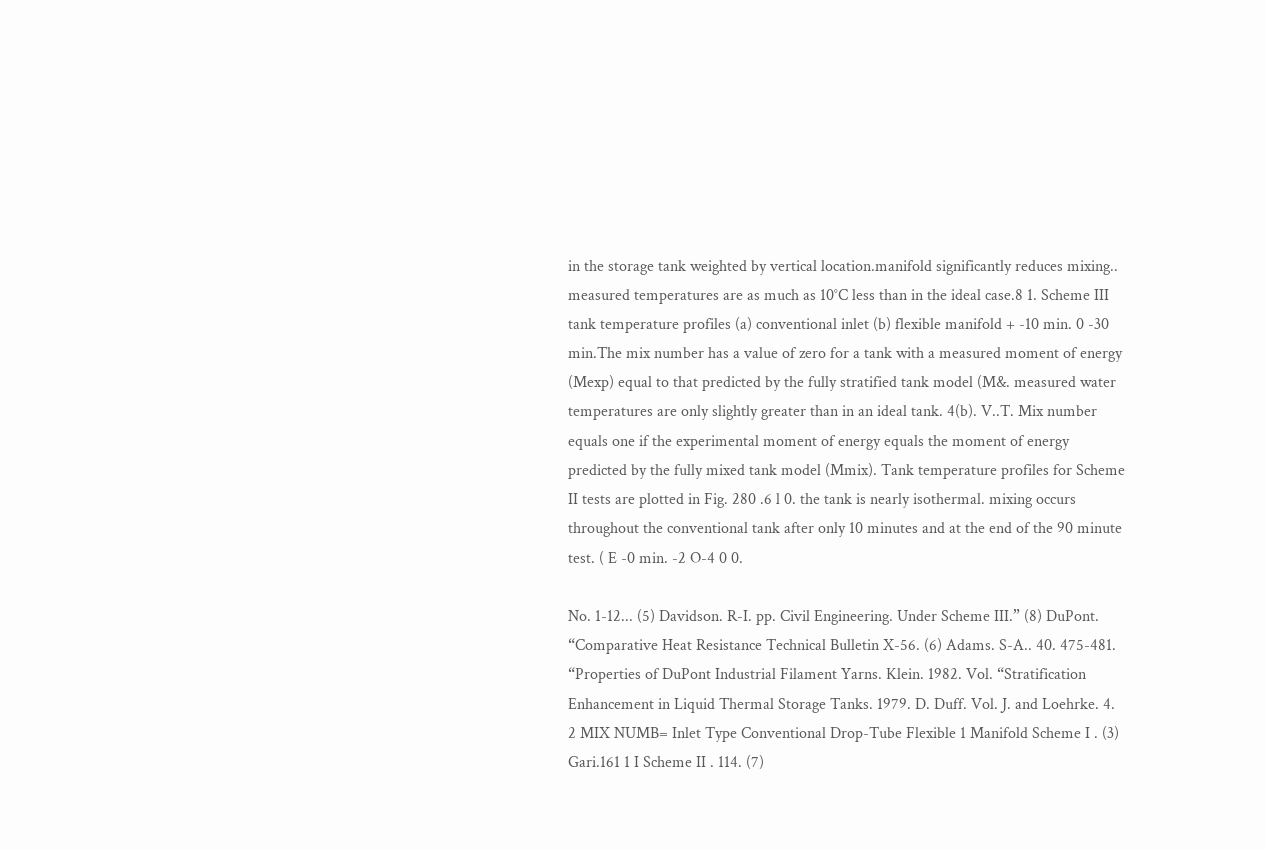in the storage tank weighted by vertical location.manifold significantly reduces mixing.. measured temperatures are as much as 10°C less than in the ideal case.8 1. Scheme III tank temperature profiles (a) conventional inlet (b) flexible manifold + -10 min. 0 -30 min.The mix number has a value of zero for a tank with a measured moment of energy (Mexp) equal to that predicted by the fully stratified tank model (M&. measured water temperatures are only slightly greater than in an ideal tank. 4(b). V..T. Mix number equals one if the experimental moment of energy equals the moment of energy predicted by the fully mixed tank model (Mmix). Tank temperature profiles for Scheme II tests are plotted in Fig. 280 .6 l 0. the tank is nearly isothermal. mixing occurs throughout the conventional tank after only 10 minutes and at the end of the 90 minute test. ( E -0 min. -2 O-4 0 0.

No. 1-12... (5) Davidson. R-I. pp. Civil Engineering. Under Scheme III.” (8) DuPont. “Comparative Heat Resistance Technical Bulletin X-56. (6) Adams. S-A.. 40. 475-481. “Properties of DuPont Industrial Filament Yarns. Klein. 1982. Vol. “Stratification Enhancement in Liquid Thermal Storage Tanks. 1979. D. Duff. Vol. J. and Loehrke. 4. 2 MIX NUMB= Inlet Type Conventional Drop-Tube Flexible 1 Manifold Scheme I . (3) Gari.161 1 I Scheme II . 114. (7)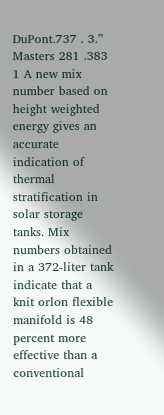DuPont.737 . 3.” Masters 281 .383 1 A new mix number based on height weighted energy gives an accurate indication of thermal stratification in solar storage tanks. Mix numbers obtained in a 372-liter tank indicate that a knit orlon flexible manifold is 48 percent more effective than a conventional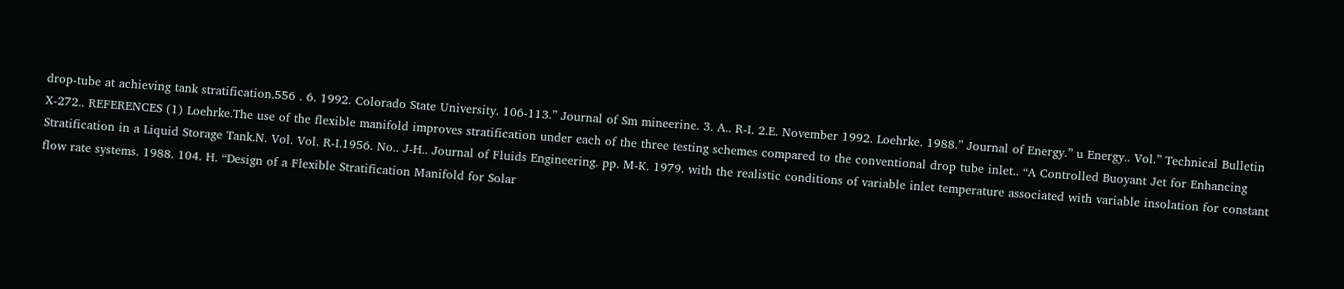drop-tube at achieving tank stratification.556 . 6. 1992. Colorado State University. 106-113.” Journal of Sm mineerine. 3. A.. R-I. 2.E. November 1992. Loehrke. 1988.” Journal of Energy.” u Energy.. Vol.” Technical Bulletin X-272.. REFERENCES (1) Loehrke.The use of the flexible manifold improves stratification under each of the three testing schemes compared to the conventional drop tube inlet.. “A Controlled Buoyant Jet for Enhancing Stratification in a Liquid Storage Tank.N. Vol. Vol. R-I.1956. No.. J-H.. Journal of Fluids Engineering. pp. M-K. 1979. with the realistic conditions of variable inlet temperature associated with variable insolation for constant flow rate systems. 1988. 104. H. “Design of a Flexible Stratification Manifold for Solar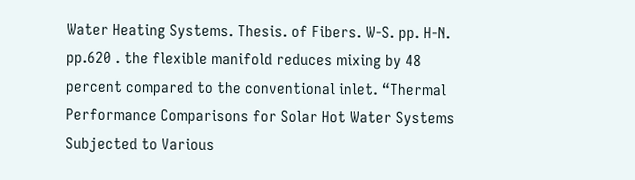Water Heating Systems. Thesis. of Fibers. W-S. pp. H-N. pp.620 . the flexible manifold reduces mixing by 48 percent compared to the conventional inlet. “Thermal Performance Comparisons for Solar Hot Water Systems Subjected to Various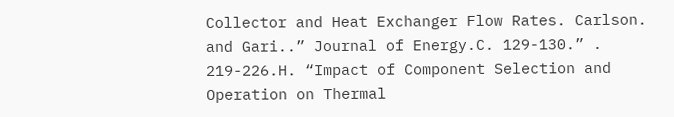Collector and Heat Exchanger Flow Rates. Carlson. and Gari..” Journal of Energy.C. 129-130.” . 219-226.H. “Impact of Component Selection and Operation on Thermal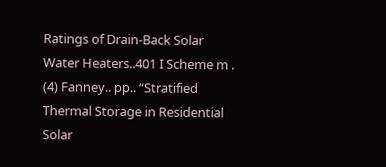Ratings of Drain-Back Solar Water Heaters..401 I Scheme m . (4) Fanney.. pp.. “Stratified Thermal Storage in Residential Solar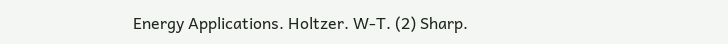Energy Applications. Holtzer. W-T. (2) Sharp.